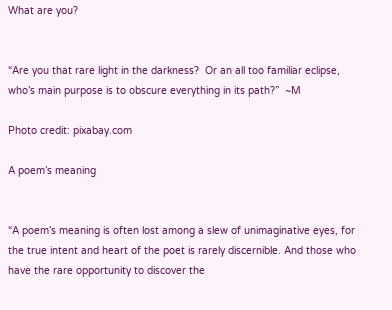What are you?


“Are you that rare light in the darkness?  Or an all too familiar eclipse, who’s main purpose is to obscure everything in its path?”  ~M

Photo credit: pixabay.com

A poem’s meaning


“A poem’s meaning is often lost among a slew of unimaginative eyes, for the true intent and heart of the poet is rarely discernible. And those who have the rare opportunity to discover the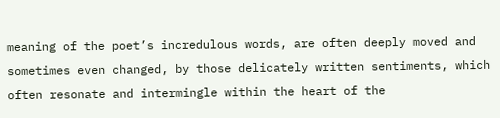meaning of the poet’s incredulous words, are often deeply moved and sometimes even changed, by those delicately written sentiments, which often resonate and intermingle within the heart of the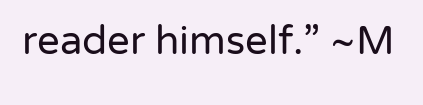reader himself.” ~M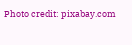Photo credit: pixabay.com